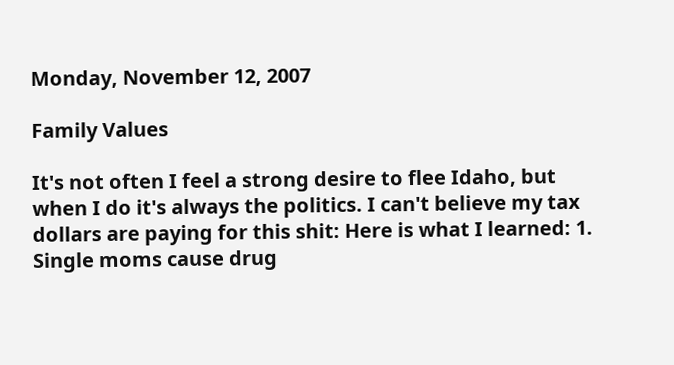Monday, November 12, 2007

Family Values

It's not often I feel a strong desire to flee Idaho, but when I do it's always the politics. I can't believe my tax dollars are paying for this shit: Here is what I learned: 1. Single moms cause drug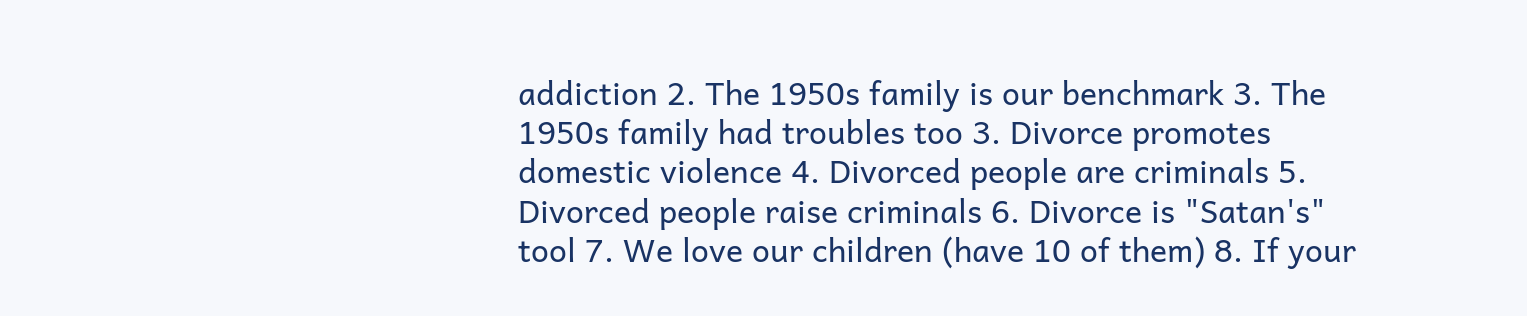addiction 2. The 1950s family is our benchmark 3. The 1950s family had troubles too 3. Divorce promotes domestic violence 4. Divorced people are criminals 5. Divorced people raise criminals 6. Divorce is "Satan's" tool 7. We love our children (have 10 of them) 8. If your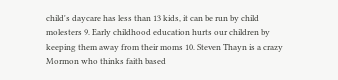child's daycare has less than 13 kids, it can be run by child molesters 9. Early childhood education hurts our children by keeping them away from their moms 10. Steven Thayn is a crazy Mormon who thinks faith based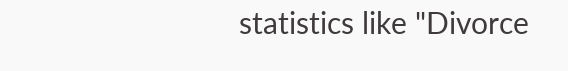statistics like "Divorce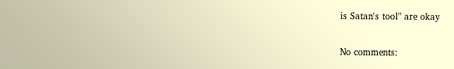is Satan's tool" are okay

No comments: